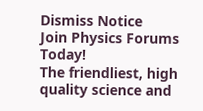Dismiss Notice
Join Physics Forums Today!
The friendliest, high quality science and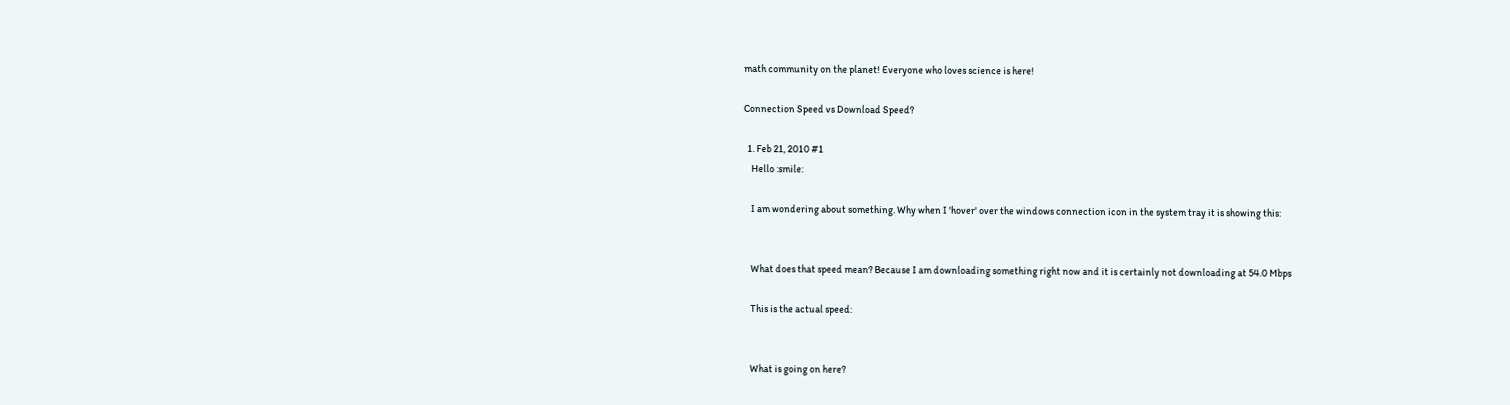math community on the planet! Everyone who loves science is here!

Connection Speed vs Download Speed?

  1. Feb 21, 2010 #1
    Hello :smile:

    I am wondering about something. Why when I 'hover' over the windows connection icon in the system tray it is showing this:


    What does that speed mean? Because I am downloading something right now and it is certainly not downloading at 54.0 Mbps

    This is the actual speed:


    What is going on here?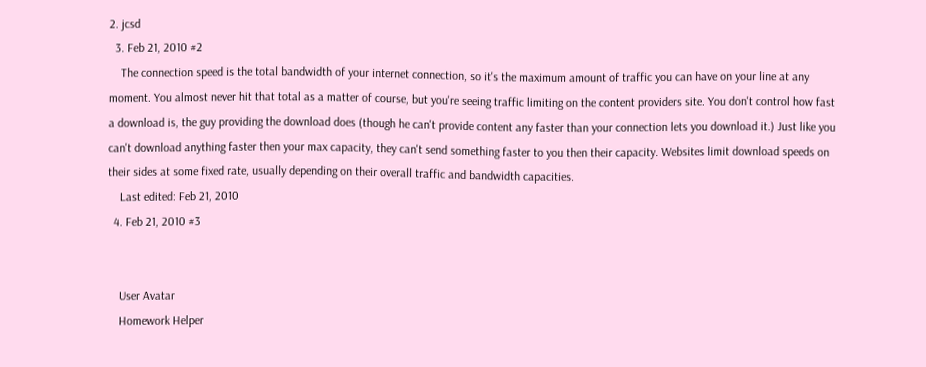2. jcsd
  3. Feb 21, 2010 #2
    The connection speed is the total bandwidth of your internet connection, so it's the maximum amount of traffic you can have on your line at any moment. You almost never hit that total as a matter of course, but you're seeing traffic limiting on the content providers site. You don't control how fast a download is, the guy providing the download does (though he can't provide content any faster than your connection lets you download it.) Just like you can't download anything faster then your max capacity, they can't send something faster to you then their capacity. Websites limit download speeds on their sides at some fixed rate, usually depending on their overall traffic and bandwidth capacities.
    Last edited: Feb 21, 2010
  4. Feb 21, 2010 #3


    User Avatar
    Homework Helper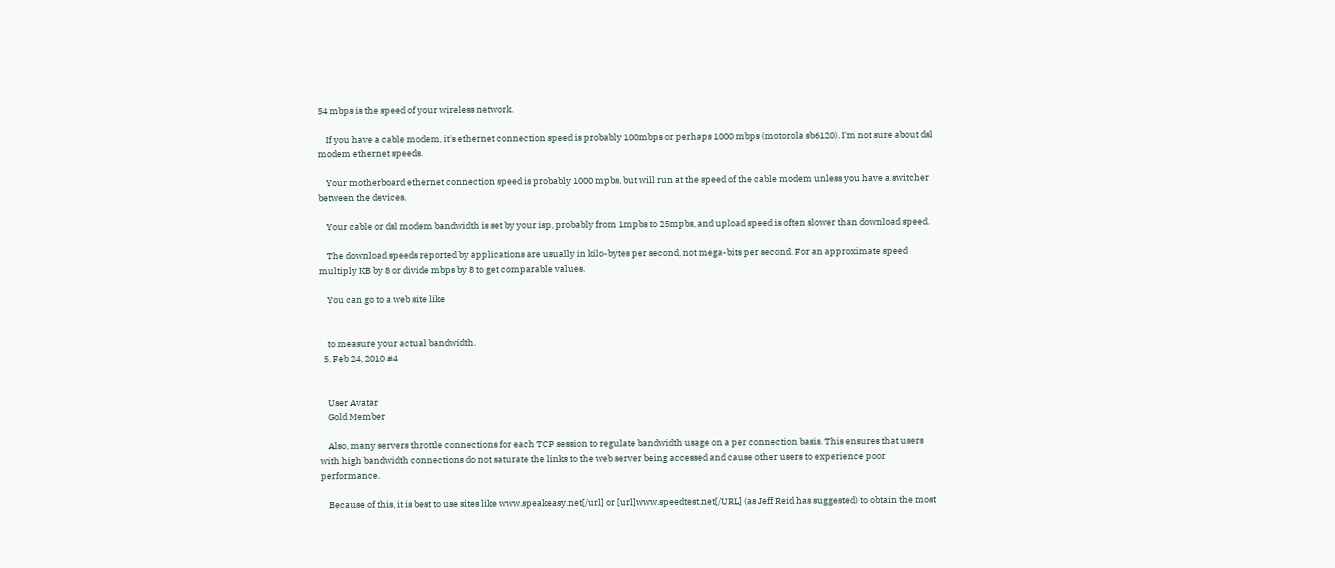54 mbps is the speed of your wireless network.

    If you have a cable modem, it's ethernet connection speed is probably 100mbps or perhaps 1000 mbps (motorola sb6120). I'm not sure about dsl modem ethernet speeds.

    Your motherboard ethernet connection speed is probably 1000 mpbs, but will run at the speed of the cable modem unless you have a switcher between the devices.

    Your cable or dsl modem bandwidth is set by your isp, probably from 1mpbs to 25mpbs, and upload speed is often slower than download speed.

    The download speeds reported by applications are usually in kilo-bytes per second, not mega-bits per second. For an approximate speed multiply KB by 8 or divide mbps by 8 to get comparable values.

    You can go to a web site like


    to measure your actual bandwidth.
  5. Feb 24, 2010 #4


    User Avatar
    Gold Member

    Also, many servers throttle connections for each TCP session to regulate bandwidth usage on a per connection basis. This ensures that users with high bandwidth connections do not saturate the links to the web server being accessed and cause other users to experience poor performance.

    Because of this, it is best to use sites like www.speakeasy.net[/url] or [url]www.speedtest.net[/URL] (as Jeff Reid has suggested) to obtain the most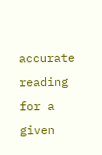accurate reading for a given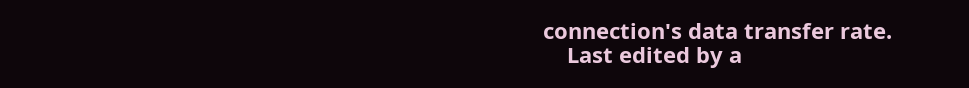connection's data transfer rate.
    Last edited by a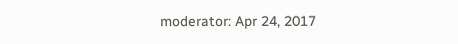moderator: Apr 24, 2017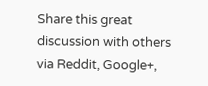Share this great discussion with others via Reddit, Google+,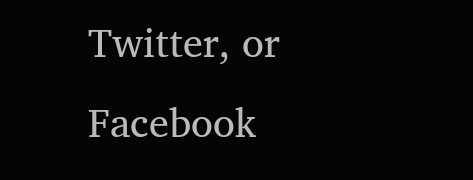Twitter, or Facebook